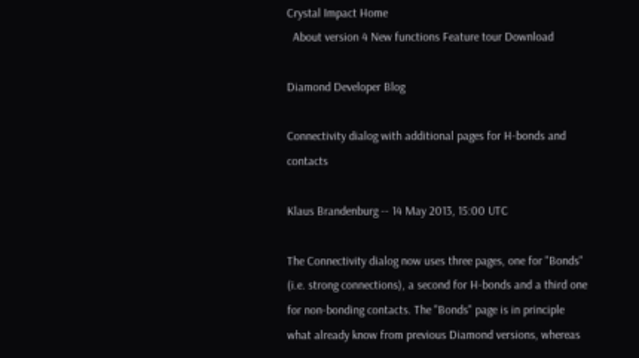Crystal Impact Home
  About version 4 New functions Feature tour Download

Diamond Developer Blog

Connectivity dialog with additional pages for H-bonds and contacts

Klaus Brandenburg -- 14 May 2013, 15:00 UTC

The Connectivity dialog now uses three pages, one for "Bonds" (i.e. strong connections), a second for H-bonds and a third one for non-bonding contacts. The "Bonds" page is in principle what already know from previous Diamond versions, whereas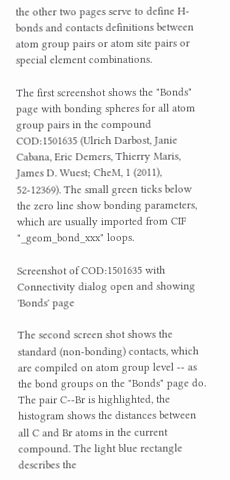the other two pages serve to define H-bonds and contacts definitions between atom group pairs or atom site pairs or special element combinations.

The first screenshot shows the "Bonds" page with bonding spheres for all atom group pairs in the compound COD:1501635 (Ulrich Darbost, Janie Cabana, Eric Demers, Thierry Maris, James D. Wuest; CheM, 1 (2011), 52-12369). The small green ticks below the zero line show bonding parameters, which are usually imported from CIF "_geom_bond_xxx" loops.

Screenshot of COD:1501635 with Connectivity dialog open and showing 'Bonds' page

The second screen shot shows the standard (non-bonding) contacts, which are compiled on atom group level -- as the bond groups on the "Bonds" page do. The pair C--Br is highlighted, the histogram shows the distances between all C and Br atoms in the current compound. The light blue rectangle describes the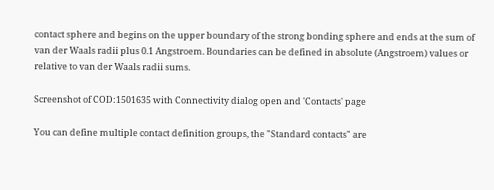contact sphere and begins on the upper boundary of the strong bonding sphere and ends at the sum of van der Waals radii plus 0.1 Angstroem. Boundaries can be defined in absolute (Angstroem) values or relative to van der Waals radii sums.

Screenshot of COD:1501635 with Connectivity dialog open and 'Contacts' page

You can define multiple contact definition groups, the "Standard contacts" are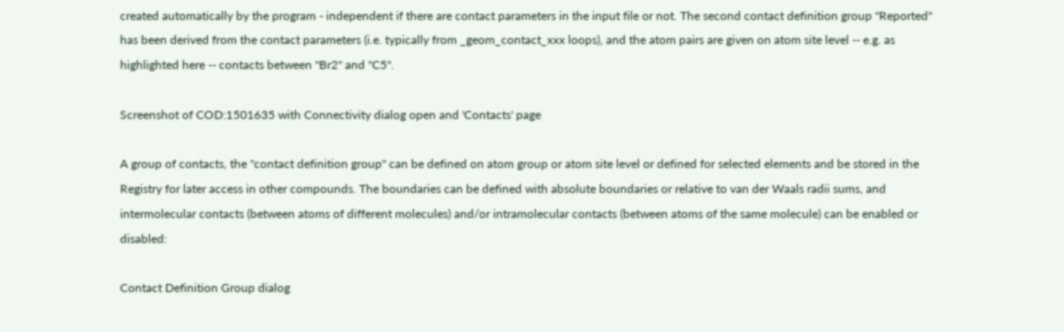created automatically by the program - independent if there are contact parameters in the input file or not. The second contact definition group "Reported" has been derived from the contact parameters (i.e. typically from _geom_contact_xxx loops), and the atom pairs are given on atom site level -- e.g. as highlighted here -- contacts between "Br2" and "C5".

Screenshot of COD:1501635 with Connectivity dialog open and 'Contacts' page

A group of contacts, the "contact definition group" can be defined on atom group or atom site level or defined for selected elements and be stored in the Registry for later access in other compounds. The boundaries can be defined with absolute boundaries or relative to van der Waals radii sums, and intermolecular contacts (between atoms of different molecules) and/or intramolecular contacts (between atoms of the same molecule) can be enabled or disabled:

Contact Definition Group dialog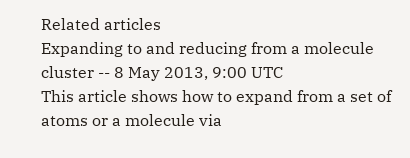Related articles
Expanding to and reducing from a molecule cluster -- 8 May 2013, 9:00 UTC
This article shows how to expand from a set of atoms or a molecule via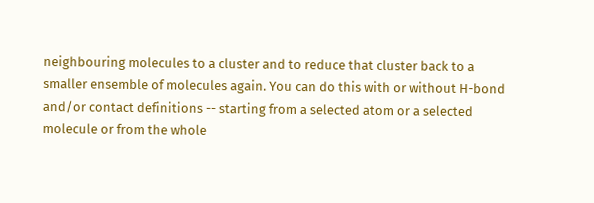neighbouring molecules to a cluster and to reduce that cluster back to a smaller ensemble of molecules again. You can do this with or without H-bond and/or contact definitions -- starting from a selected atom or a selected molecule or from the whole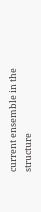current ensemble in the structure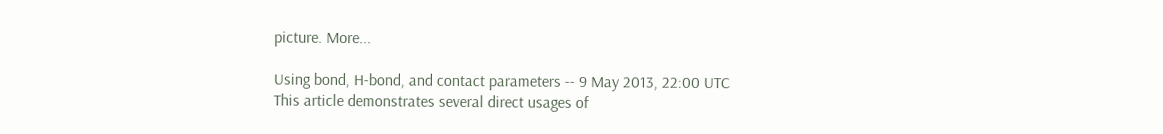picture. More...

Using bond, H-bond, and contact parameters -- 9 May 2013, 22:00 UTC
This article demonstrates several direct usages of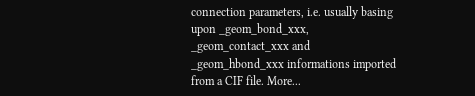connection parameters, i.e. usually basing upon _geom_bond_xxx, _geom_contact_xxx and _geom_hbond_xxx informations imported from a CIF file. More...